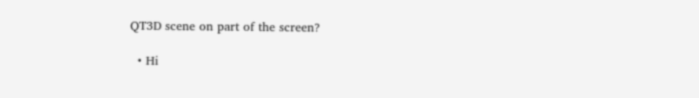QT3D scene on part of the screen?

  • Hi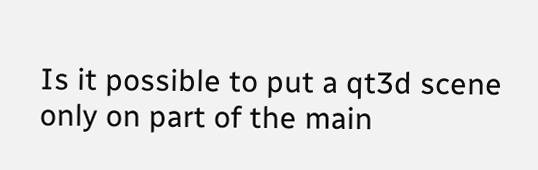Is it possible to put a qt3d scene only on part of the main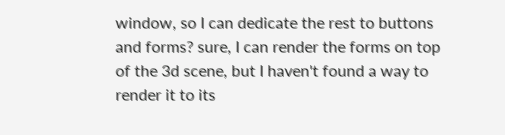window, so I can dedicate the rest to buttons and forms? sure, I can render the forms on top of the 3d scene, but I haven't found a way to render it to its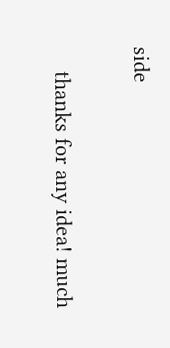side

    thanks for any idea! much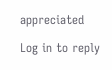appreciated

Log in to reply